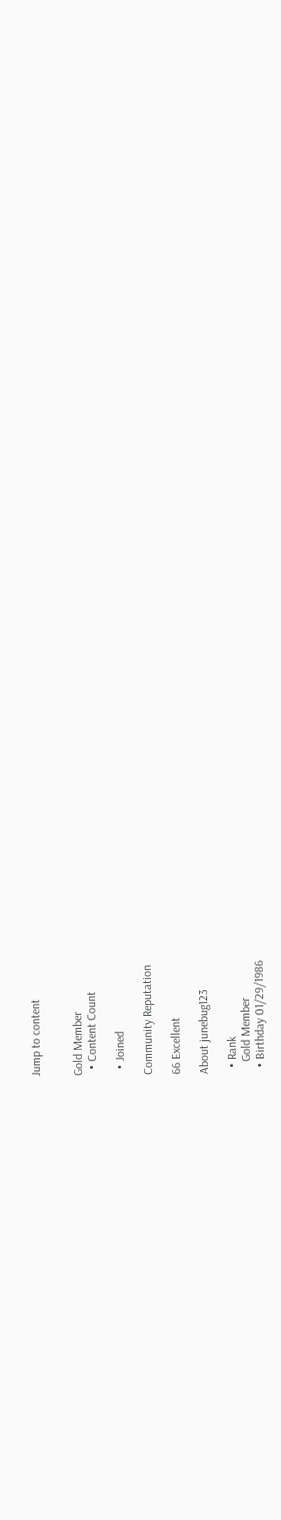Jump to content


Gold Member
  • Content Count

  • Joined

Community Reputation

66 Excellent

About junebug123

  • Rank
    Gold Member
  • Birthday 01/29/1986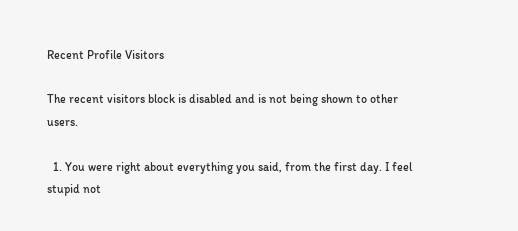Recent Profile Visitors

The recent visitors block is disabled and is not being shown to other users.

  1. You were right about everything you said, from the first day. I feel stupid not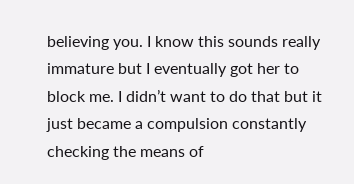believing you. I know this sounds really immature but I eventually got her to block me. I didn’t want to do that but it just became a compulsion constantly checking the means of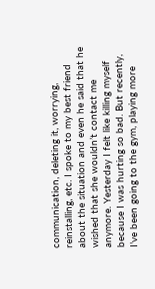communication, deleting it, worrying, reinstalling, etc. I spoke to my best friend about the situation and even he said that he wished that she wouldn’t contact me anymore. Yesterday I felt like killing myself because I was hurting so bad. But recently, I’ve been going to the gym, playing more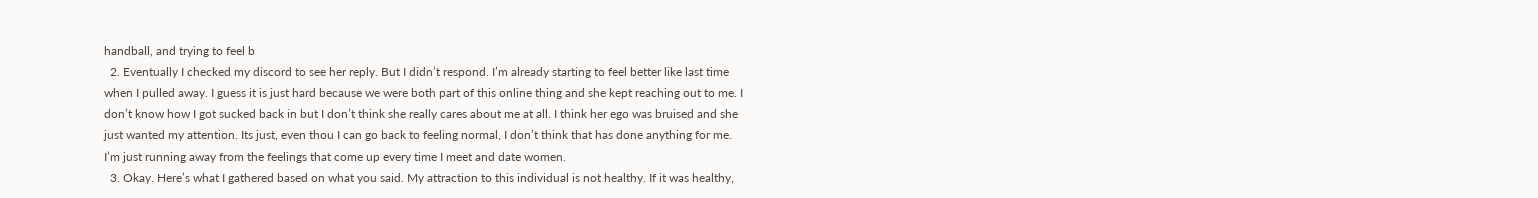handball, and trying to feel b
  2. Eventually I checked my discord to see her reply. But I didn’t respond. I’m already starting to feel better like last time when I pulled away. I guess it is just hard because we were both part of this online thing and she kept reaching out to me. I don’t know how I got sucked back in but I don’t think she really cares about me at all. I think her ego was bruised and she just wanted my attention. Its just, even thou I can go back to feeling normal, I don’t think that has done anything for me. I’m just running away from the feelings that come up every time I meet and date women.
  3. Okay. Here’s what I gathered based on what you said. My attraction to this individual is not healthy. If it was healthy,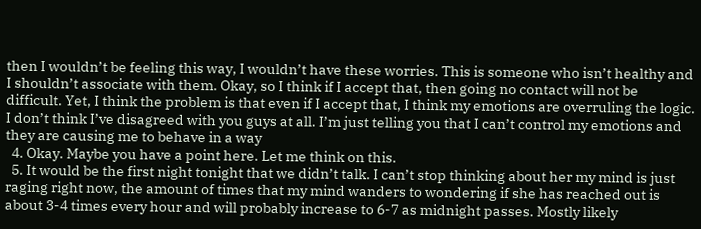then I wouldn’t be feeling this way, I wouldn’t have these worries. This is someone who isn’t healthy and I shouldn’t associate with them. Okay, so I think if I accept that, then going no contact will not be difficult. Yet, I think the problem is that even if I accept that, I think my emotions are overruling the logic. I don’t think I’ve disagreed with you guys at all. I’m just telling you that I can’t control my emotions and they are causing me to behave in a way
  4. Okay. Maybe you have a point here. Let me think on this.
  5. It would be the first night tonight that we didn’t talk. I can’t stop thinking about her my mind is just raging right now, the amount of times that my mind wanders to wondering if she has reached out is about 3-4 times every hour and will probably increase to 6-7 as midnight passes. Mostly likely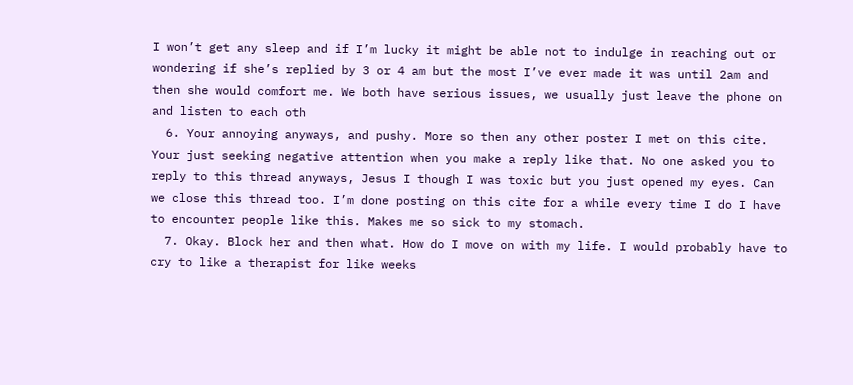I won’t get any sleep and if I’m lucky it might be able not to indulge in reaching out or wondering if she’s replied by 3 or 4 am but the most I’ve ever made it was until 2am and then she would comfort me. We both have serious issues, we usually just leave the phone on and listen to each oth
  6. Your annoying anyways, and pushy. More so then any other poster I met on this cite. Your just seeking negative attention when you make a reply like that. No one asked you to reply to this thread anyways, Jesus I though I was toxic but you just opened my eyes. Can we close this thread too. I’m done posting on this cite for a while every time I do I have to encounter people like this. Makes me so sick to my stomach.
  7. Okay. Block her and then what. How do I move on with my life. I would probably have to cry to like a therapist for like weeks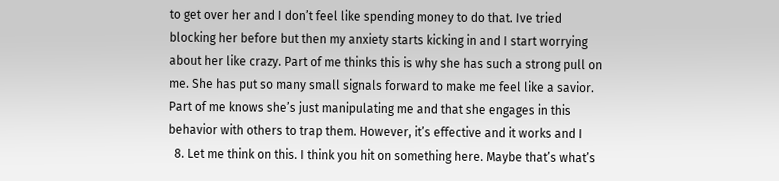to get over her and I don’t feel like spending money to do that. Ive tried blocking her before but then my anxiety starts kicking in and I start worrying about her like crazy. Part of me thinks this is why she has such a strong pull on me. She has put so many small signals forward to make me feel like a savior. Part of me knows she’s just manipulating me and that she engages in this behavior with others to trap them. However, it’s effective and it works and I
  8. Let me think on this. I think you hit on something here. Maybe that’s what’s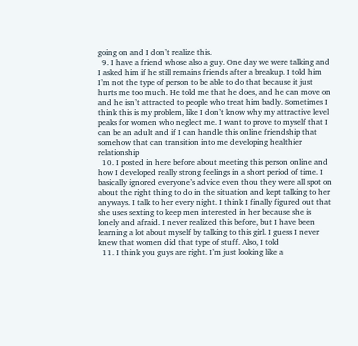going on and I don’t realize this.
  9. I have a friend whose also a guy. One day we were talking and I asked him if he still remains friends after a breakup. I told him I’m not the type of person to be able to do that because it just hurts me too much. He told me that he does, and he can move on and he isn’t attracted to people who treat him badly. Sometimes I think this is my problem, like I don’t know why my attractive level peaks for women who neglect me. I want to prove to myself that I can be an adult and if I can handle this online friendship that somehow that can transition into me developing healthier relationship
  10. I posted in here before about meeting this person online and how I developed really strong feelings in a short period of time. I basically ignored everyone’s advice even thou they were all spot on about the right thing to do in the situation and kept talking to her anyways. I talk to her every night. I think I finally figured out that she uses sexting to keep men interested in her because she is lonely and afraid. I never realized this before, but I have been learning a lot about myself by talking to this girl. I guess I never knew that women did that type of stuff. Also, I told
  11. I think you guys are right. I’m just looking like a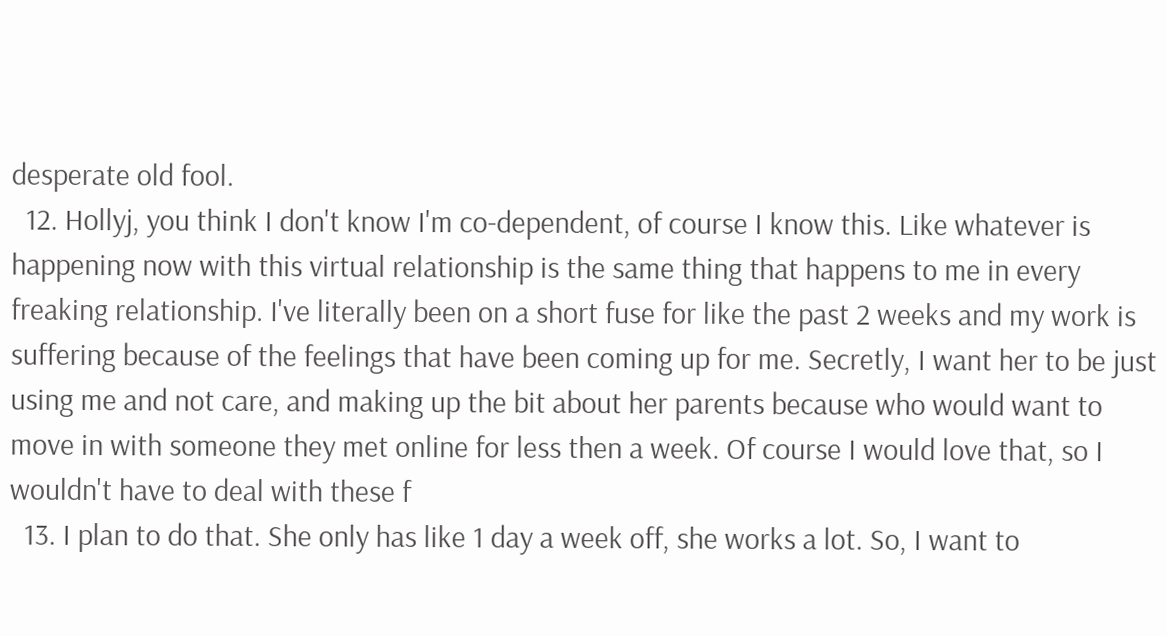desperate old fool.
  12. Hollyj, you think I don't know I'm co-dependent, of course I know this. Like whatever is happening now with this virtual relationship is the same thing that happens to me in every freaking relationship. I've literally been on a short fuse for like the past 2 weeks and my work is suffering because of the feelings that have been coming up for me. Secretly, I want her to be just using me and not care, and making up the bit about her parents because who would want to move in with someone they met online for less then a week. Of course I would love that, so I wouldn't have to deal with these f
  13. I plan to do that. She only has like 1 day a week off, she works a lot. So, I want to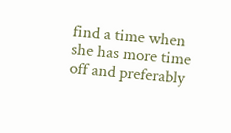find a time when she has more time off and preferably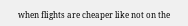when flights are cheaper like not on the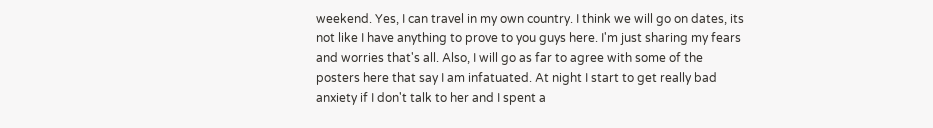weekend. Yes, I can travel in my own country. I think we will go on dates, its not like I have anything to prove to you guys here. I'm just sharing my fears and worries that's all. Also, I will go as far to agree with some of the posters here that say I am infatuated. At night I start to get really bad anxiety if I don't talk to her and I spent a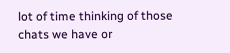lot of time thinking of those chats we have or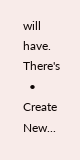will have. There's
  • Create New...